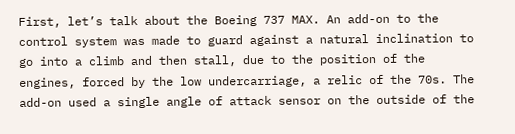First, let’s talk about the Boeing 737 MAX. An add-on to the control system was made to guard against a natural inclination to go into a climb and then stall, due to the position of the engines, forced by the low undercarriage, a relic of the 70s. The add-on used a single angle of attack sensor on the outside of the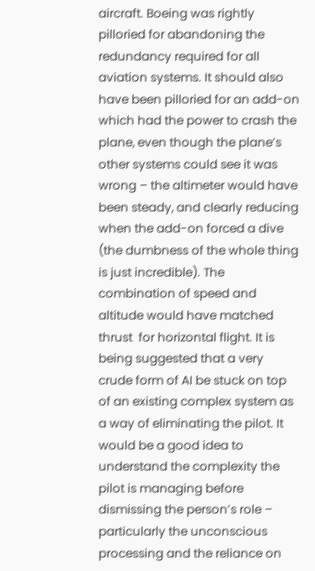aircraft. Boeing was rightly pilloried for abandoning the redundancy required for all aviation systems. It should also have been pilloried for an add-on which had the power to crash the plane, even though the plane’s other systems could see it was wrong – the altimeter would have been steady, and clearly reducing when the add-on forced a dive (the dumbness of the whole thing is just incredible). The combination of speed and altitude would have matched thrust  for horizontal flight. It is being suggested that a very crude form of AI be stuck on top of an existing complex system as a way of eliminating the pilot. It would be a good idea to understand the complexity the pilot is managing before dismissing the person’s role – particularly the unconscious processing and the reliance on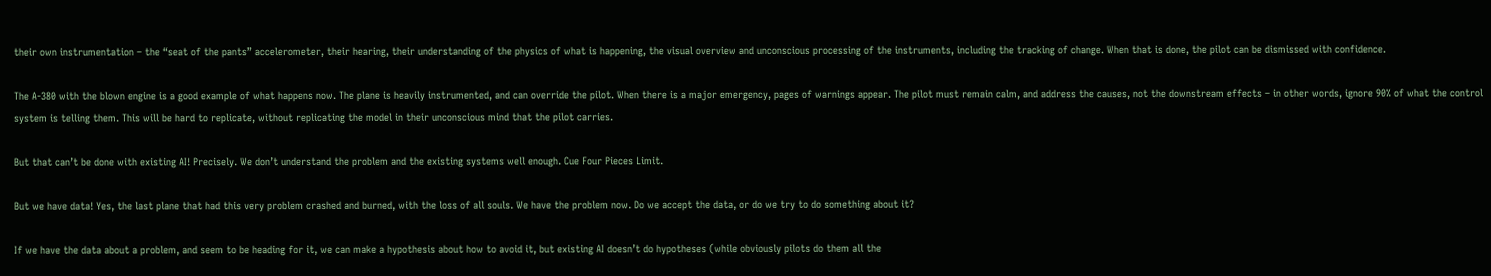their own instrumentation – the “seat of the pants” accelerometer, their hearing, their understanding of the physics of what is happening, the visual overview and unconscious processing of the instruments, including the tracking of change. When that is done, the pilot can be dismissed with confidence.

The A-380 with the blown engine is a good example of what happens now. The plane is heavily instrumented, and can override the pilot. When there is a major emergency, pages of warnings appear. The pilot must remain calm, and address the causes, not the downstream effects – in other words, ignore 90% of what the control system is telling them. This will be hard to replicate, without replicating the model in their unconscious mind that the pilot carries.

But that can’t be done with existing AI! Precisely. We don’t understand the problem and the existing systems well enough. Cue Four Pieces Limit.

But we have data! Yes, the last plane that had this very problem crashed and burned, with the loss of all souls. We have the problem now. Do we accept the data, or do we try to do something about it?

If we have the data about a problem, and seem to be heading for it, we can make a hypothesis about how to avoid it, but existing AI doesn’t do hypotheses (while obviously pilots do them all the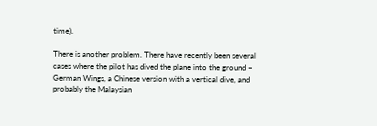time).

There is another problem. There have recently been several cases where the pilot has dived the plane into the ground – German Wings, a Chinese version with a vertical dive, and probably the Malaysian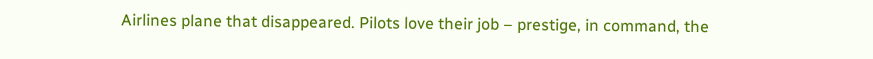Airlines plane that disappeared. Pilots love their job – prestige, in command, the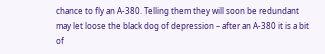chance to fly an A-380. Telling them they will soon be redundant may let loose the black dog of depression – after an A-380 it is a bit of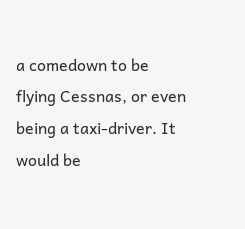a comedown to be flying Cessnas, or even being a taxi-driver. It would be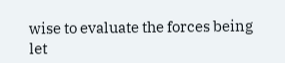wise to evaluate the forces being let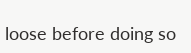loose before doing so